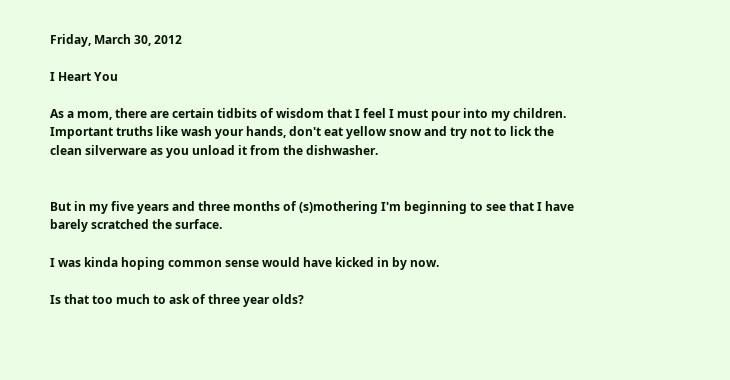Friday, March 30, 2012

I Heart You

As a mom, there are certain tidbits of wisdom that I feel I must pour into my children. Important truths like wash your hands, don't eat yellow snow and try not to lick the clean silverware as you unload it from the dishwasher.


But in my five years and three months of (s)mothering I'm beginning to see that I have barely scratched the surface.

I was kinda hoping common sense would have kicked in by now.

Is that too much to ask of three year olds?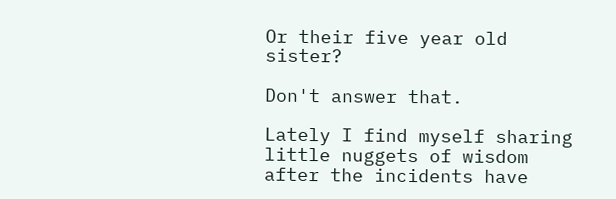Or their five year old sister?

Don't answer that.

Lately I find myself sharing little nuggets of wisdom after the incidents have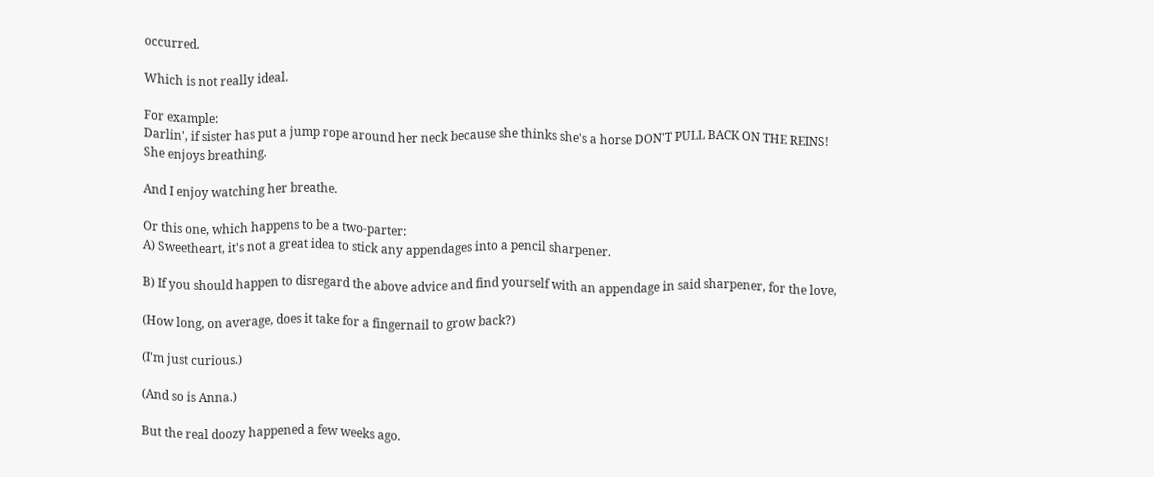occurred.

Which is not really ideal.

For example:
Darlin', if sister has put a jump rope around her neck because she thinks she's a horse DON'T PULL BACK ON THE REINS!
She enjoys breathing.

And I enjoy watching her breathe.

Or this one, which happens to be a two-parter:
A) Sweetheart, it's not a great idea to stick any appendages into a pencil sharpener.

B) If you should happen to disregard the above advice and find yourself with an appendage in said sharpener, for the love,

(How long, on average, does it take for a fingernail to grow back?)

(I'm just curious.)

(And so is Anna.)

But the real doozy happened a few weeks ago.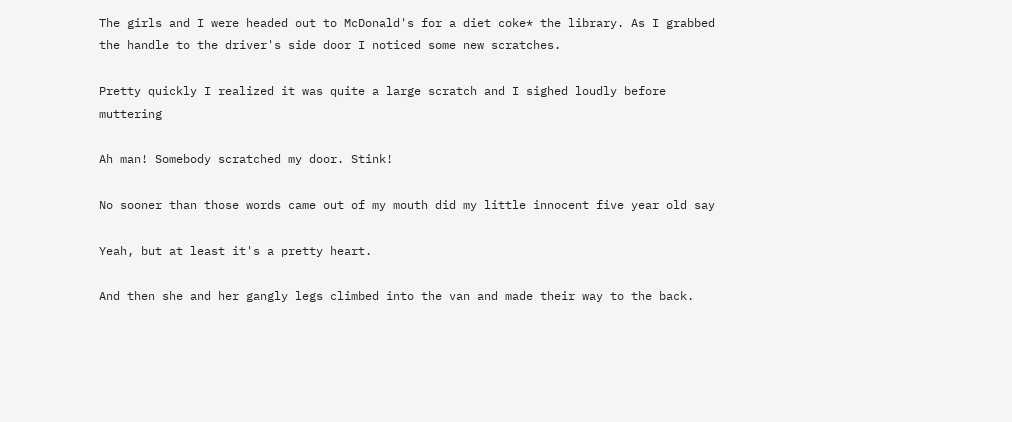The girls and I were headed out to McDonald's for a diet coke* the library. As I grabbed the handle to the driver's side door I noticed some new scratches.

Pretty quickly I realized it was quite a large scratch and I sighed loudly before muttering

Ah man! Somebody scratched my door. Stink!

No sooner than those words came out of my mouth did my little innocent five year old say

Yeah, but at least it's a pretty heart.

And then she and her gangly legs climbed into the van and made their way to the back.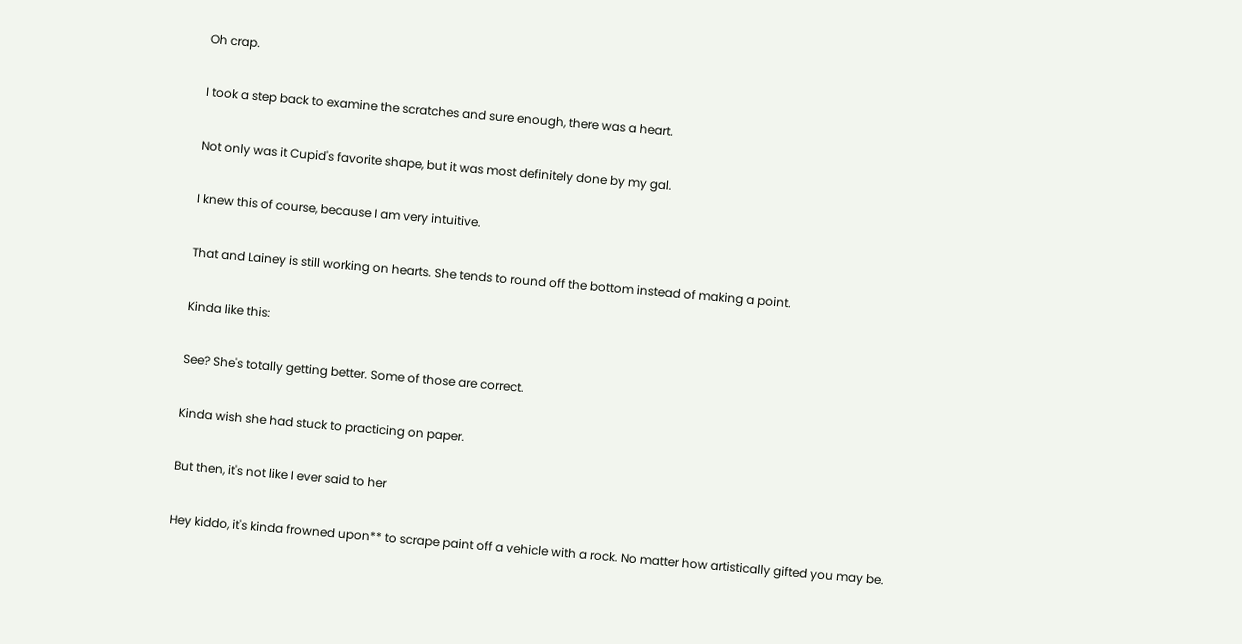Oh crap.

I took a step back to examine the scratches and sure enough, there was a heart.

Not only was it Cupid's favorite shape, but it was most definitely done by my gal.

I knew this of course, because I am very intuitive.

That and Lainey is still working on hearts. She tends to round off the bottom instead of making a point.

Kinda like this:

See? She's totally getting better. Some of those are correct.

Kinda wish she had stuck to practicing on paper.

But then, it's not like I ever said to her

Hey kiddo, it's kinda frowned upon** to scrape paint off a vehicle with a rock. No matter how artistically gifted you may be.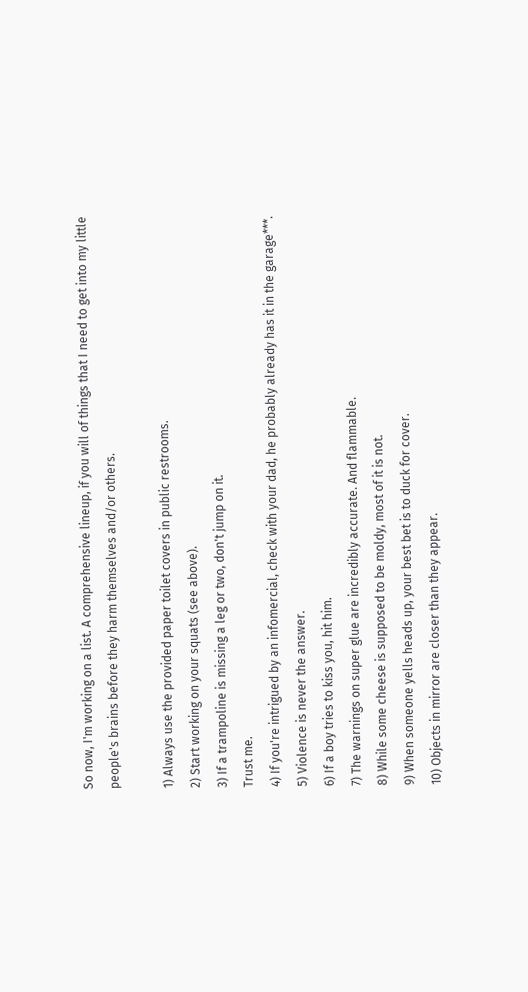So now, I'm working on a list. A comprehensive lineup, if you will of things that I need to get into my little people's brains before they harm themselves and/or others.

1) Always use the provided paper toilet covers in public restrooms.
2) Start working on your squats (see above).
3) If a trampoline is missing a leg or two, don't jump on it.
Trust me.
4) If you're intrigued by an infomercial, check with your dad, he probably already has it in the garage***.
5) Violence is never the answer.
6) If a boy tries to kiss you, hit him.
7) The warnings on super glue are incredibly accurate. And flammable.
8) While some cheese is supposed to be moldy, most of it is not.
9) When someone yells heads up, your best bet is to duck for cover.
10) Objects in mirror are closer than they appear.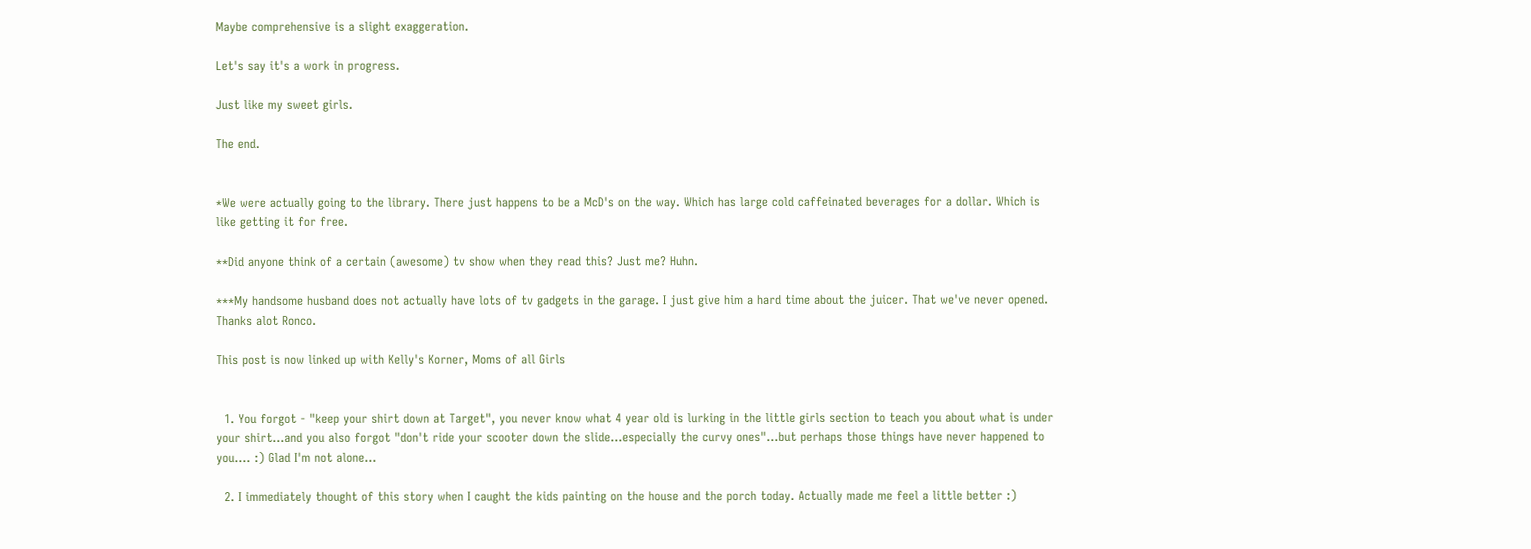Maybe comprehensive is a slight exaggeration.

Let's say it's a work in progress.

Just like my sweet girls.

The end.


*We were actually going to the library. There just happens to be a McD's on the way. Which has large cold caffeinated beverages for a dollar. Which is like getting it for free.

**Did anyone think of a certain (awesome) tv show when they read this? Just me? Huhn.

***My handsome husband does not actually have lots of tv gadgets in the garage. I just give him a hard time about the juicer. That we've never opened. Thanks alot Ronco.

This post is now linked up with Kelly's Korner, Moms of all Girls


  1. You forgot - "keep your shirt down at Target", you never know what 4 year old is lurking in the little girls section to teach you about what is under your shirt...and you also forgot "don't ride your scooter down the slide...especially the curvy ones"...but perhaps those things have never happened to you.... :) Glad I'm not alone...

  2. I immediately thought of this story when I caught the kids painting on the house and the porch today. Actually made me feel a little better :)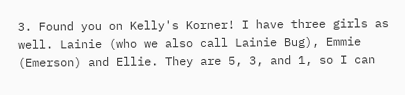3. Found you on Kelly's Korner! I have three girls as well. Lainie (who we also call Lainie Bug), Emmie (Emerson) and Ellie. They are 5, 3, and 1, so I can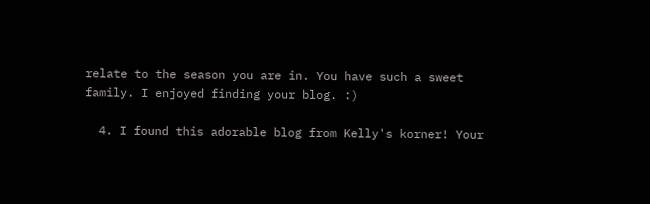relate to the season you are in. You have such a sweet family. I enjoyed finding your blog. :)

  4. I found this adorable blog from Kelly's korner! Your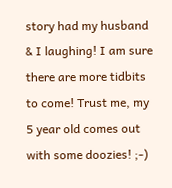story had my husband & I laughing! I am sure there are more tidbits to come! Trust me, my 5 year old comes out with some doozies! ;-)